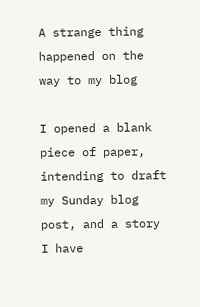A strange thing happened on the way to my blog

I opened a blank piece of paper, intending to draft my Sunday blog post, and a story I have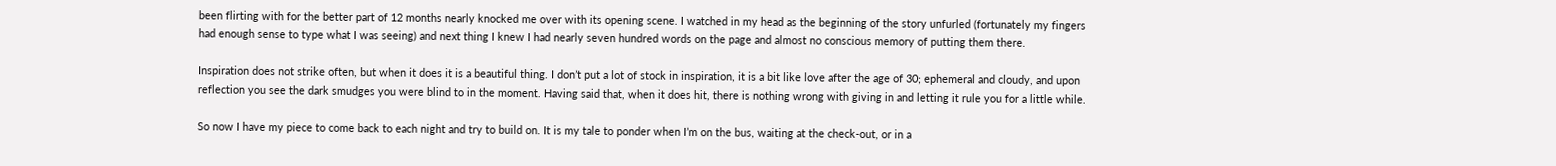been flirting with for the better part of 12 months nearly knocked me over with its opening scene. I watched in my head as the beginning of the story unfurled (fortunately my fingers had enough sense to type what I was seeing) and next thing I knew I had nearly seven hundred words on the page and almost no conscious memory of putting them there.

Inspiration does not strike often, but when it does it is a beautiful thing. I don’t put a lot of stock in inspiration, it is a bit like love after the age of 30; ephemeral and cloudy, and upon reflection you see the dark smudges you were blind to in the moment. Having said that, when it does hit, there is nothing wrong with giving in and letting it rule you for a little while.

So now I have my piece to come back to each night and try to build on. It is my tale to ponder when I’m on the bus, waiting at the check-out, or in a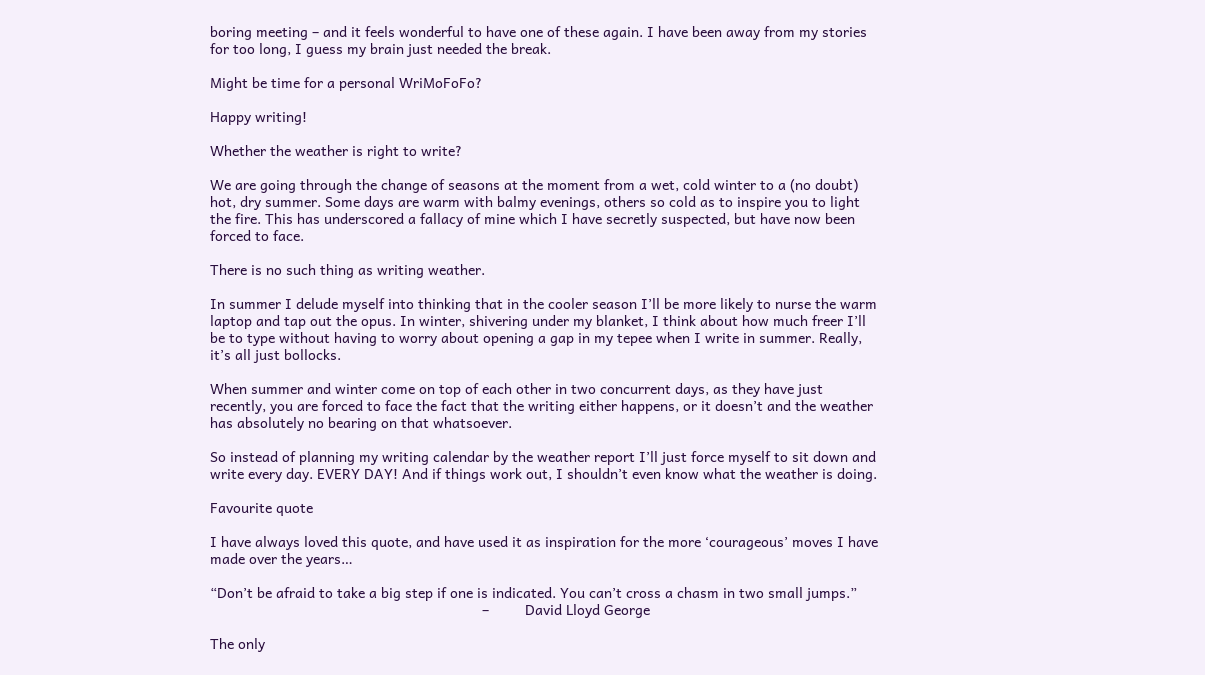boring meeting – and it feels wonderful to have one of these again. I have been away from my stories for too long, I guess my brain just needed the break.

Might be time for a personal WriMoFoFo?

Happy writing!

Whether the weather is right to write?

We are going through the change of seasons at the moment from a wet, cold winter to a (no doubt) hot, dry summer. Some days are warm with balmy evenings, others so cold as to inspire you to light the fire. This has underscored a fallacy of mine which I have secretly suspected, but have now been forced to face.

There is no such thing as writing weather.

In summer I delude myself into thinking that in the cooler season I’ll be more likely to nurse the warm laptop and tap out the opus. In winter, shivering under my blanket, I think about how much freer I’ll be to type without having to worry about opening a gap in my tepee when I write in summer. Really, it’s all just bollocks.

When summer and winter come on top of each other in two concurrent days, as they have just recently, you are forced to face the fact that the writing either happens, or it doesn’t and the weather has absolutely no bearing on that whatsoever.

So instead of planning my writing calendar by the weather report I’ll just force myself to sit down and write every day. EVERY DAY! And if things work out, I shouldn’t even know what the weather is doing.

Favourite quote

I have always loved this quote, and have used it as inspiration for the more ‘courageous’ moves I have made over the years…

“Don’t be afraid to take a big step if one is indicated. You can’t cross a chasm in two small jumps.”
                                                                    –         David Lloyd George

The only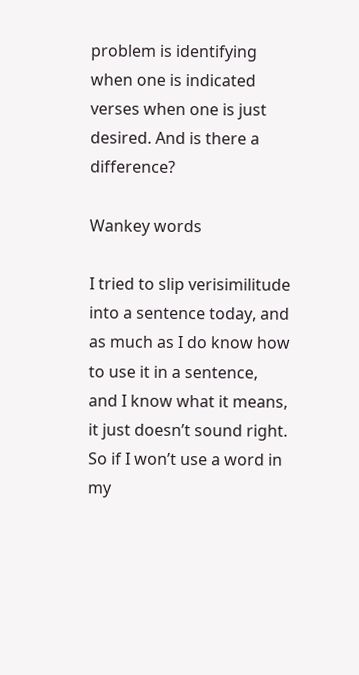problem is identifying when one is indicated verses when one is just desired. And is there a difference?

Wankey words

I tried to slip verisimilitude into a sentence today, and as much as I do know how to use it in a sentence, and I know what it means, it just doesn’t sound right. So if I won’t use a word in my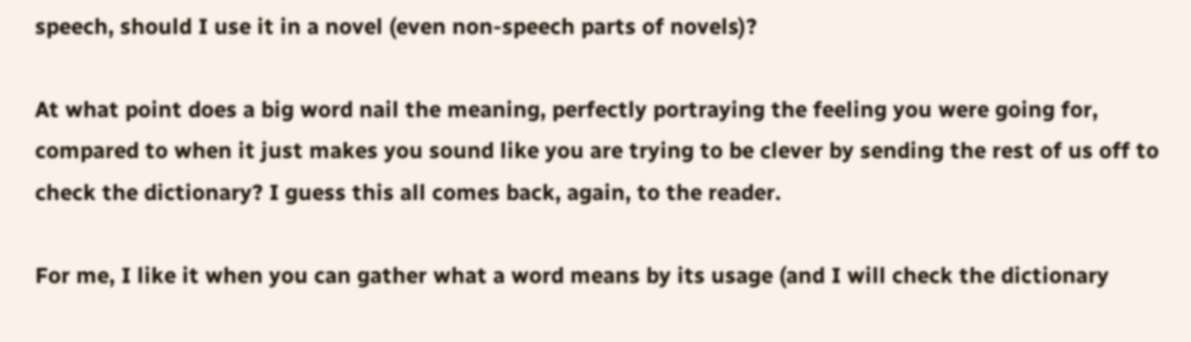speech, should I use it in a novel (even non-speech parts of novels)?

At what point does a big word nail the meaning, perfectly portraying the feeling you were going for, compared to when it just makes you sound like you are trying to be clever by sending the rest of us off to check the dictionary? I guess this all comes back, again, to the reader.

For me, I like it when you can gather what a word means by its usage (and I will check the dictionary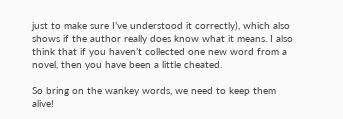just to make sure I’ve understood it correctly), which also shows if the author really does know what it means. I also think that if you haven’t collected one new word from a novel, then you have been a little cheated.

So bring on the wankey words, we need to keep them alive!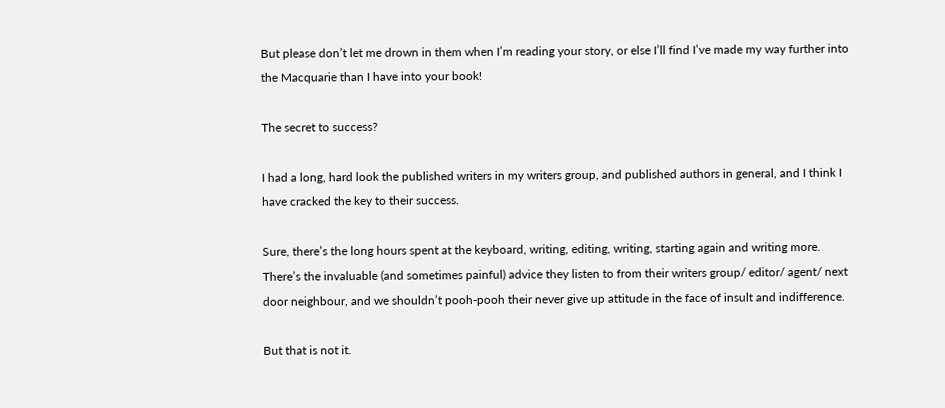But please don’t let me drown in them when I’m reading your story, or else I’ll find I’ve made my way further into the Macquarie than I have into your book!

The secret to success?

I had a long, hard look the published writers in my writers group, and published authors in general, and I think I have cracked the key to their success.

Sure, there’s the long hours spent at the keyboard, writing, editing, writing, starting again and writing more. There’s the invaluable (and sometimes painful) advice they listen to from their writers group/ editor/ agent/ next door neighbour, and we shouldn’t pooh-pooh their never give up attitude in the face of insult and indifference.

But that is not it.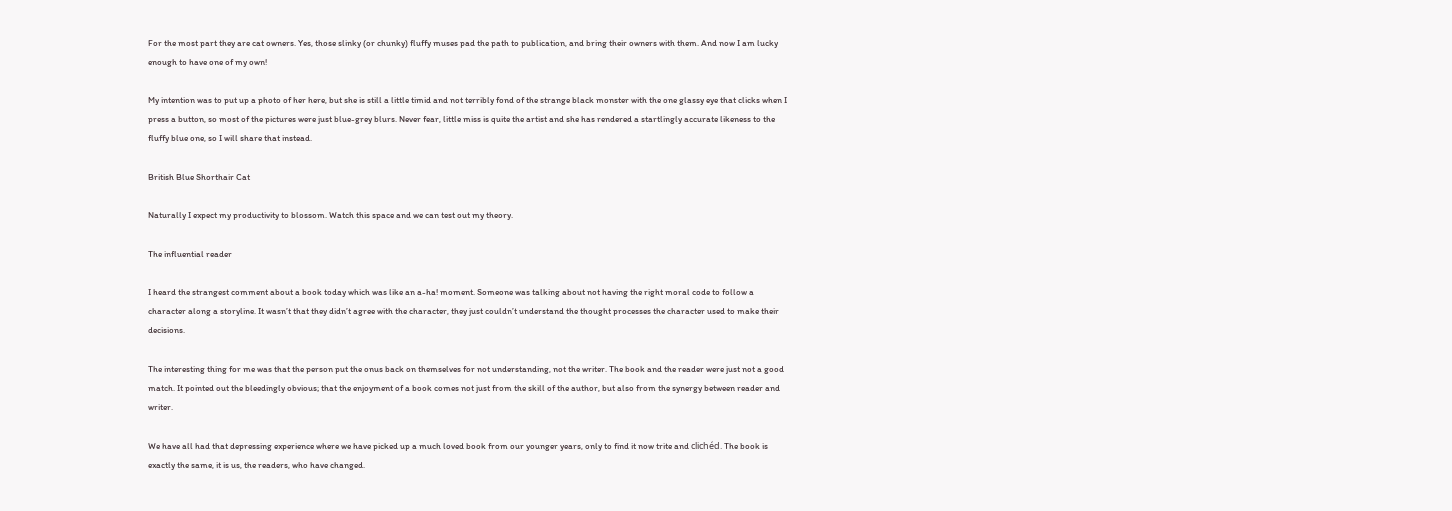For the most part they are cat owners. Yes, those slinky (or chunky) fluffy muses pad the path to publication, and bring their owners with them. And now I am lucky enough to have one of my own!

My intention was to put up a photo of her here, but she is still a little timid and not terribly fond of the strange black monster with the one glassy eye that clicks when I press a button, so most of the pictures were just blue-grey blurs. Never fear, little miss is quite the artist and she has rendered a startlingly accurate likeness to the fluffy blue one, so I will share that instead.

British Blue Shorthair Cat

Naturally I expect my productivity to blossom. Watch this space and we can test out my theory.

The influential reader

I heard the strangest comment about a book today which was like an a-ha! moment. Someone was talking about not having the right moral code to follow a character along a storyline. It wasn’t that they didn’t agree with the character, they just couldn’t understand the thought processes the character used to make their decisions.

The interesting thing for me was that the person put the onus back on themselves for not understanding, not the writer. The book and the reader were just not a good match. It pointed out the bleedingly obvious; that the enjoyment of a book comes not just from the skill of the author, but also from the synergy between reader and writer.

We have all had that depressing experience where we have picked up a much loved book from our younger years, only to find it now trite and clichéd. The book is exactly the same, it is us, the readers, who have changed.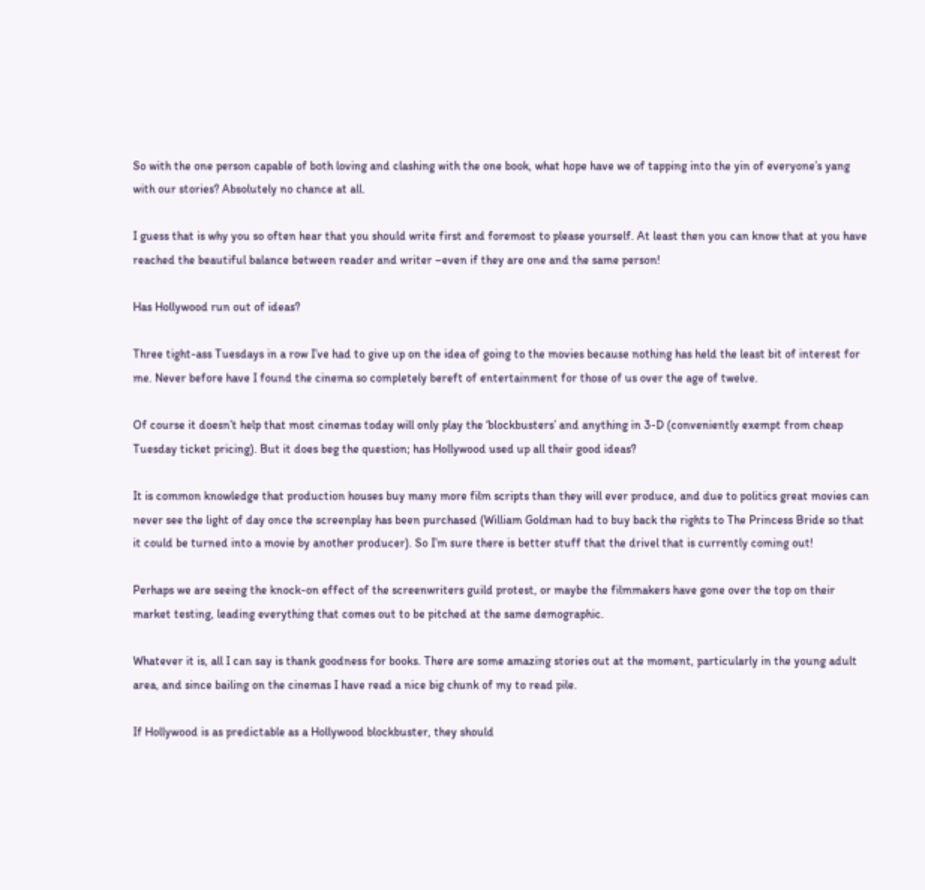So with the one person capable of both loving and clashing with the one book, what hope have we of tapping into the yin of everyone’s yang with our stories? Absolutely no chance at all.

I guess that is why you so often hear that you should write first and foremost to please yourself. At least then you can know that at you have reached the beautiful balance between reader and writer –even if they are one and the same person!

Has Hollywood run out of ideas?

Three tight-ass Tuesdays in a row I’ve had to give up on the idea of going to the movies because nothing has held the least bit of interest for me. Never before have I found the cinema so completely bereft of entertainment for those of us over the age of twelve.

Of course it doesn’t help that most cinemas today will only play the ‘blockbusters’ and anything in 3-D (conveniently exempt from cheap Tuesday ticket pricing). But it does beg the question; has Hollywood used up all their good ideas?

It is common knowledge that production houses buy many more film scripts than they will ever produce, and due to politics great movies can never see the light of day once the screenplay has been purchased (William Goldman had to buy back the rights to The Princess Bride so that it could be turned into a movie by another producer). So I’m sure there is better stuff that the drivel that is currently coming out!

Perhaps we are seeing the knock-on effect of the screenwriters guild protest, or maybe the filmmakers have gone over the top on their market testing, leading everything that comes out to be pitched at the same demographic.

Whatever it is, all I can say is thank goodness for books. There are some amazing stories out at the moment, particularly in the young adult area, and since bailing on the cinemas I have read a nice big chunk of my to read pile.

If Hollywood is as predictable as a Hollywood blockbuster, they should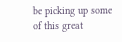be picking up some of this great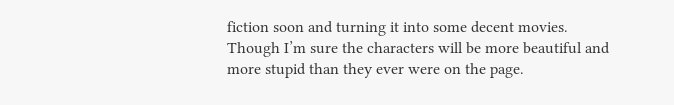fiction soon and turning it into some decent movies. Though I’m sure the characters will be more beautiful and more stupid than they ever were on the page.